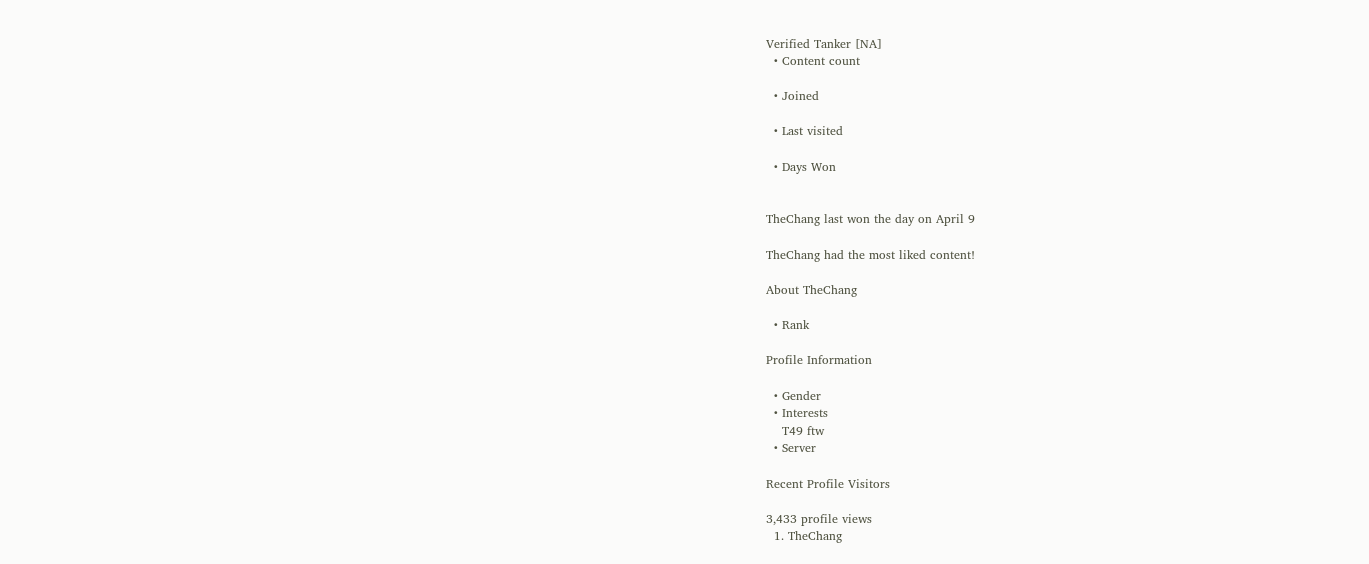Verified Tanker [NA]
  • Content count

  • Joined

  • Last visited

  • Days Won


TheChang last won the day on April 9

TheChang had the most liked content!

About TheChang

  • Rank

Profile Information

  • Gender
  • Interests
    T49 ftw
  • Server

Recent Profile Visitors

3,433 profile views
  1. TheChang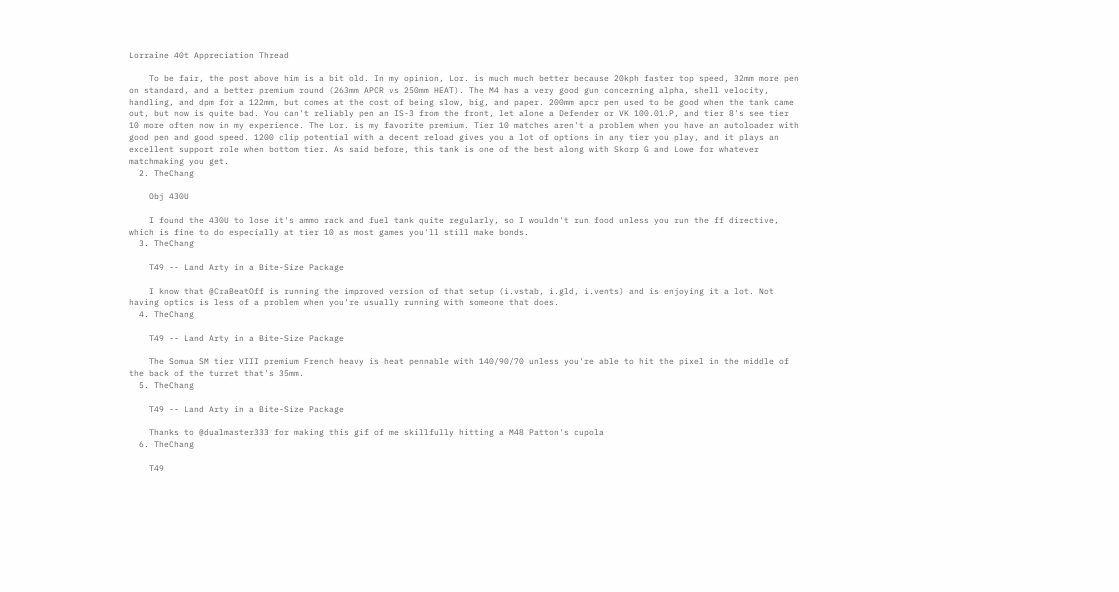Lorraine 40t Appreciation Thread

    To be fair, the post above him is a bit old. In my opinion, Lor. is much much better because 20kph faster top speed, 32mm more pen on standard, and a better premium round (263mm APCR vs 250mm HEAT). The M4 has a very good gun concerning alpha, shell velocity, handling, and dpm for a 122mm, but comes at the cost of being slow, big, and paper. 200mm apcr pen used to be good when the tank came out, but now is quite bad. You can't reliably pen an IS-3 from the front, let alone a Defender or VK 100.01.P, and tier 8's see tier 10 more often now in my experience. The Lor. is my favorite premium. Tier 10 matches aren't a problem when you have an autoloader with good pen and good speed. 1200 clip potential with a decent reload gives you a lot of options in any tier you play, and it plays an excellent support role when bottom tier. As said before, this tank is one of the best along with Skorp G and Lowe for whatever matchmaking you get.
  2. TheChang

    Obj 430U

    I found the 430U to lose it's ammo rack and fuel tank quite regularly, so I wouldn't run food unless you run the ff directive, which is fine to do especially at tier 10 as most games you'll still make bonds.
  3. TheChang

    T49 -- Land Arty in a Bite-Size Package

    I know that @CraBeatOff is running the improved version of that setup (i.vstab, i.gld, i.vents) and is enjoying it a lot. Not having optics is less of a problem when you're usually running with someone that does.
  4. TheChang

    T49 -- Land Arty in a Bite-Size Package

    The Somua SM tier VIII premium French heavy is heat pennable with 140/90/70 unless you're able to hit the pixel in the middle of the back of the turret that's 35mm.
  5. TheChang

    T49 -- Land Arty in a Bite-Size Package

    Thanks to @dualmaster333 for making this gif of me skillfully hitting a M48 Patton's cupola
  6. TheChang

    T49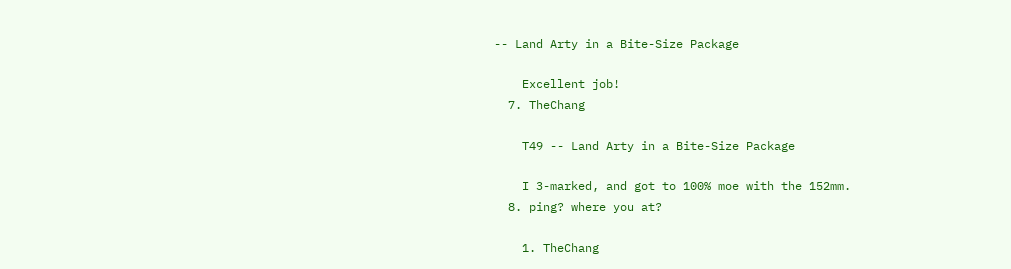-- Land Arty in a Bite-Size Package

    Excellent job!
  7. TheChang

    T49 -- Land Arty in a Bite-Size Package

    I 3-marked, and got to 100% moe with the 152mm.
  8. ping? where you at?

    1. TheChang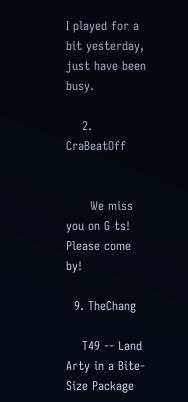I played for a bit yesterday, just have been busy.

    2. CraBeatOff


      We miss you on G ts! Please come by!

  9. TheChang

    T49 -- Land Arty in a Bite-Size Package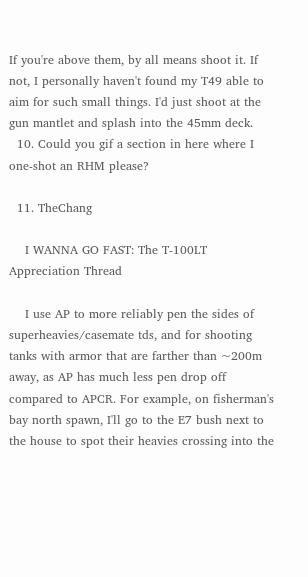If you're above them, by all means shoot it. If not, I personally haven't found my T49 able to aim for such small things. I'd just shoot at the gun mantlet and splash into the 45mm deck.
  10. Could you gif a section in here where I one-shot an RHM please?

  11. TheChang

    I WANNA GO FAST: The T-100LT Appreciation Thread

    I use AP to more reliably pen the sides of superheavies/casemate tds, and for shooting tanks with armor that are farther than ~200m away, as AP has much less pen drop off compared to APCR. For example, on fisherman's bay north spawn, I'll go to the E7 bush next to the house to spot their heavies crossing into the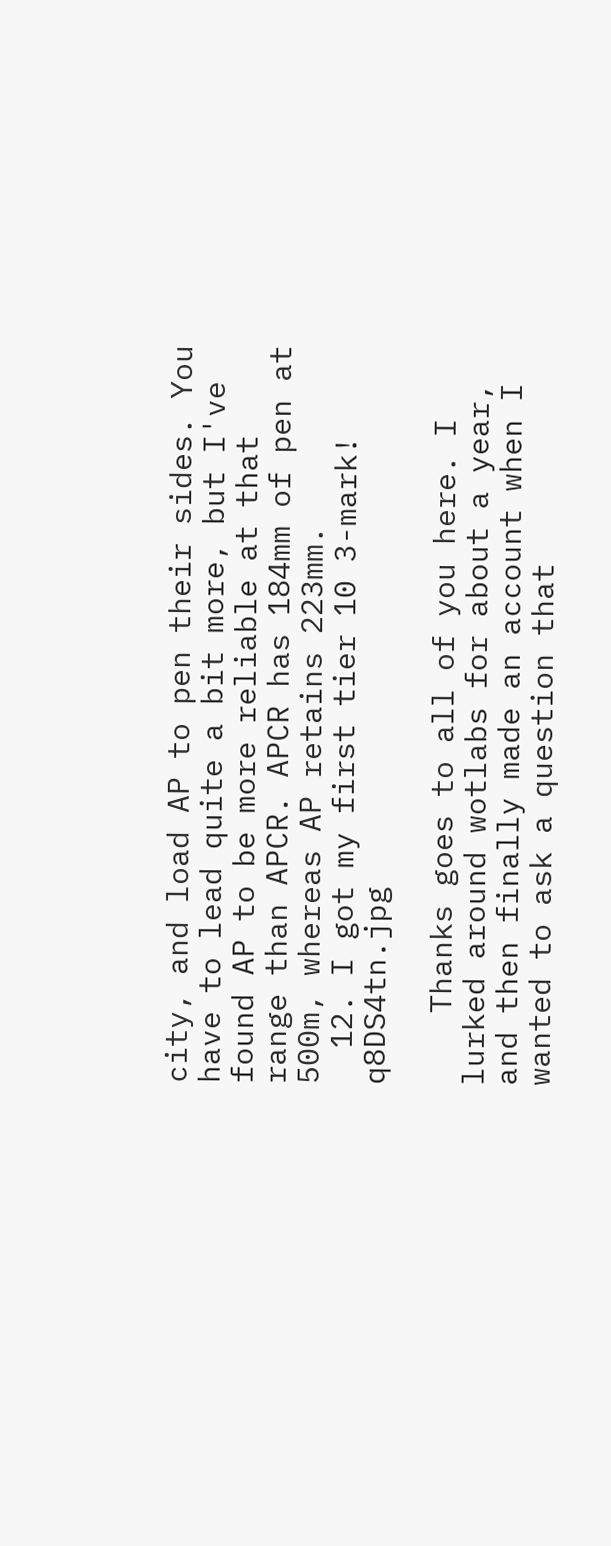city, and load AP to pen their sides. You have to lead quite a bit more, but I've found AP to be more reliable at that range than APCR. APCR has 184mm of pen at 500m, whereas AP retains 223mm.
  12. I got my first tier 10 3-mark! q8DS4tn.jpg

    Thanks goes to all of you here. I lurked around wotlabs for about a year, and then finally made an account when I wanted to ask a question that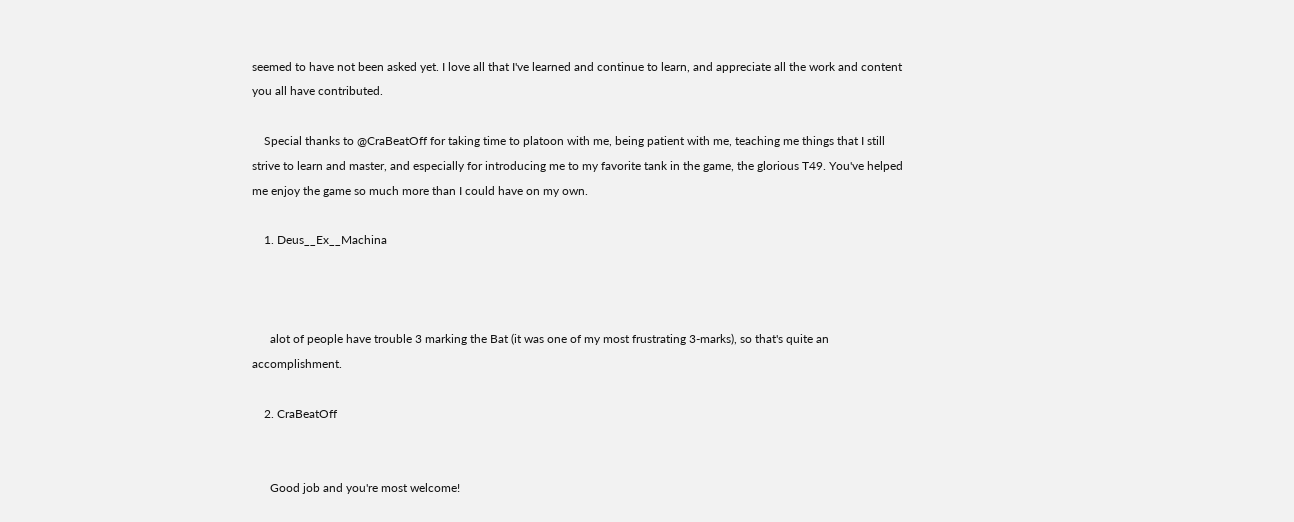seemed to have not been asked yet. I love all that I've learned and continue to learn, and appreciate all the work and content you all have contributed.

    Special thanks to @CraBeatOff for taking time to platoon with me, being patient with me, teaching me things that I still strive to learn and master, and especially for introducing me to my favorite tank in the game, the glorious T49. You've helped me enjoy the game so much more than I could have on my own.

    1. Deus__Ex__Machina



      alot of people have trouble 3 marking the Bat (it was one of my most frustrating 3-marks), so that's quite an accomplishment.

    2. CraBeatOff


      Good job and you're most welcome!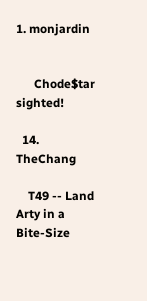1. monjardin


      Chode$tar sighted!

  14. TheChang

    T49 -- Land Arty in a Bite-Size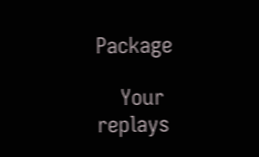Package

    Your replays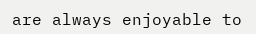are always enjoyable to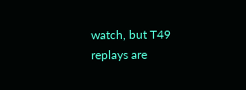watch, but T49 replays are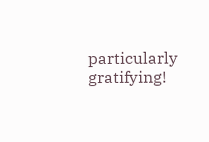particularly gratifying!